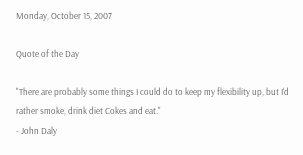Monday, October 15, 2007

Quote of the Day

"There are probably some things I could do to keep my flexibility up, but I'd rather smoke, drink diet Cokes and eat."
- John Daly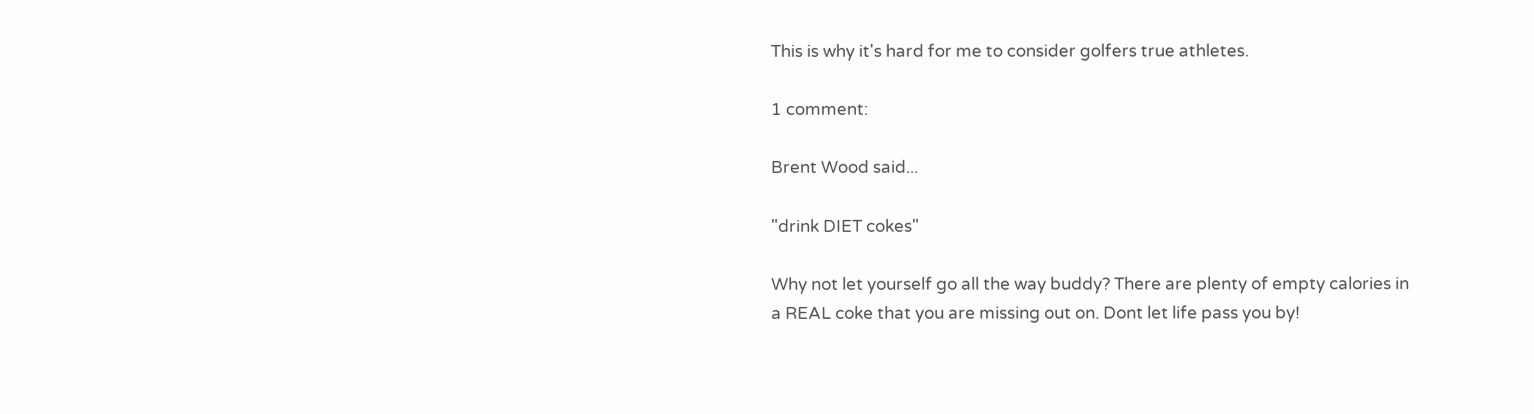This is why it's hard for me to consider golfers true athletes.

1 comment:

Brent Wood said...

"drink DIET cokes"

Why not let yourself go all the way buddy? There are plenty of empty calories in a REAL coke that you are missing out on. Dont let life pass you by!